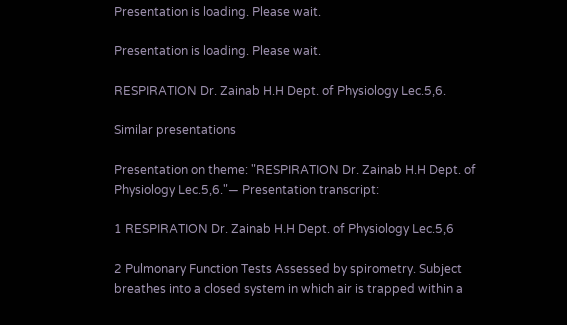Presentation is loading. Please wait.

Presentation is loading. Please wait.

RESPIRATION Dr. Zainab H.H Dept. of Physiology Lec.5,6.

Similar presentations

Presentation on theme: "RESPIRATION Dr. Zainab H.H Dept. of Physiology Lec.5,6."— Presentation transcript:

1 RESPIRATION Dr. Zainab H.H Dept. of Physiology Lec.5,6

2 Pulmonary Function Tests Assessed by spirometry. Subject breathes into a closed system in which air is trapped within a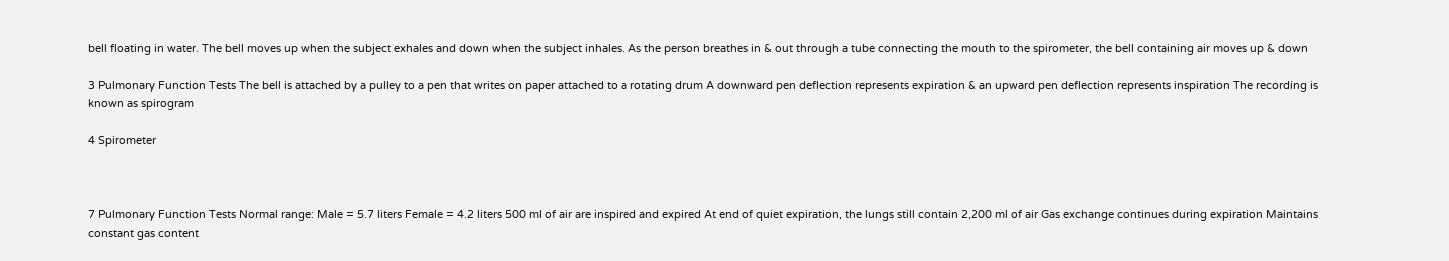bell floating in water. The bell moves up when the subject exhales and down when the subject inhales. As the person breathes in & out through a tube connecting the mouth to the spirometer, the bell containing air moves up & down

3 Pulmonary Function Tests The bell is attached by a pulley to a pen that writes on paper attached to a rotating drum A downward pen deflection represents expiration & an upward pen deflection represents inspiration The recording is known as spirogram

4 Spirometer



7 Pulmonary Function Tests Normal range: Male = 5.7 liters Female = 4.2 liters 500 ml of air are inspired and expired At end of quiet expiration, the lungs still contain 2,200 ml of air Gas exchange continues during expiration Maintains constant gas content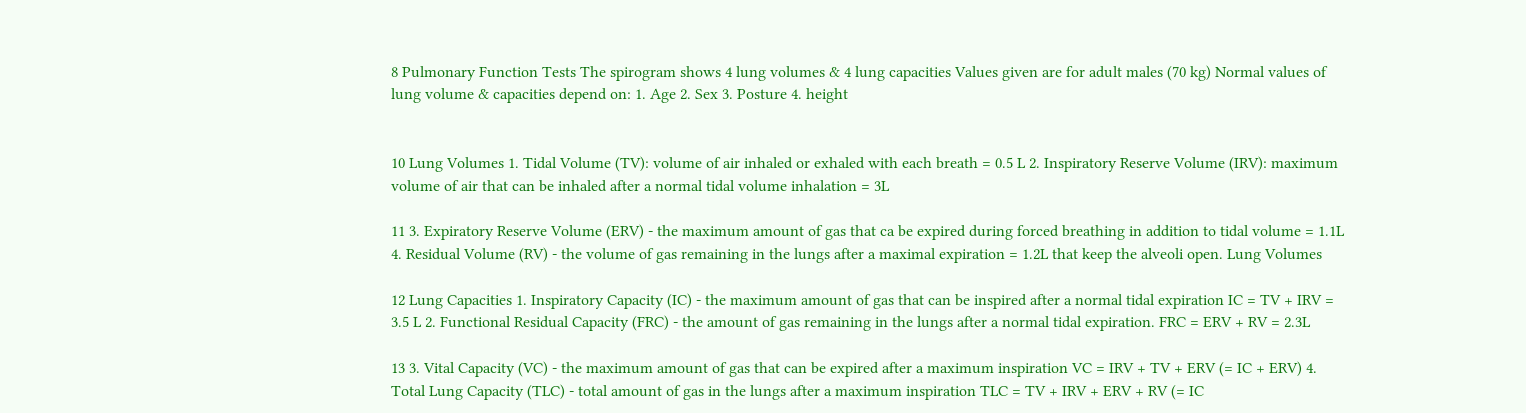8 Pulmonary Function Tests The spirogram shows 4 lung volumes & 4 lung capacities Values given are for adult males (70 kg) Normal values of lung volume & capacities depend on: 1. Age 2. Sex 3. Posture 4. height


10 Lung Volumes 1. Tidal Volume (TV): volume of air inhaled or exhaled with each breath = 0.5 L 2. Inspiratory Reserve Volume (IRV): maximum volume of air that can be inhaled after a normal tidal volume inhalation = 3L

11 3. Expiratory Reserve Volume (ERV) - the maximum amount of gas that ca be expired during forced breathing in addition to tidal volume = 1.1L 4. Residual Volume (RV) - the volume of gas remaining in the lungs after a maximal expiration = 1.2L that keep the alveoli open. Lung Volumes

12 Lung Capacities 1. Inspiratory Capacity (IC) - the maximum amount of gas that can be inspired after a normal tidal expiration IC = TV + IRV = 3.5 L 2. Functional Residual Capacity (FRC) - the amount of gas remaining in the lungs after a normal tidal expiration. FRC = ERV + RV = 2.3L

13 3. Vital Capacity (VC) - the maximum amount of gas that can be expired after a maximum inspiration VC = IRV + TV + ERV (= IC + ERV) 4. Total Lung Capacity (TLC) - total amount of gas in the lungs after a maximum inspiration TLC = TV + IRV + ERV + RV (= IC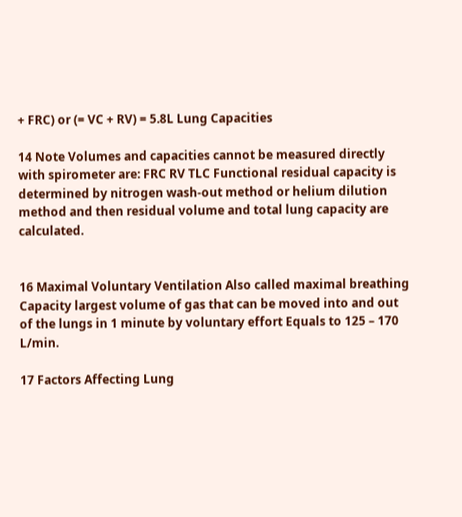+ FRC) or (= VC + RV) = 5.8L Lung Capacities

14 Note Volumes and capacities cannot be measured directly with spirometer are: FRC RV TLC Functional residual capacity is determined by nitrogen wash-out method or helium dilution method and then residual volume and total lung capacity are calculated.


16 Maximal Voluntary Ventilation Also called maximal breathing Capacity largest volume of gas that can be moved into and out of the lungs in 1 minute by voluntary effort Equals to 125 – 170 L/min.

17 Factors Affecting Lung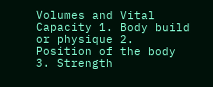Volumes and Vital Capacity 1. Body build or physique 2. Position of the body 3. Strength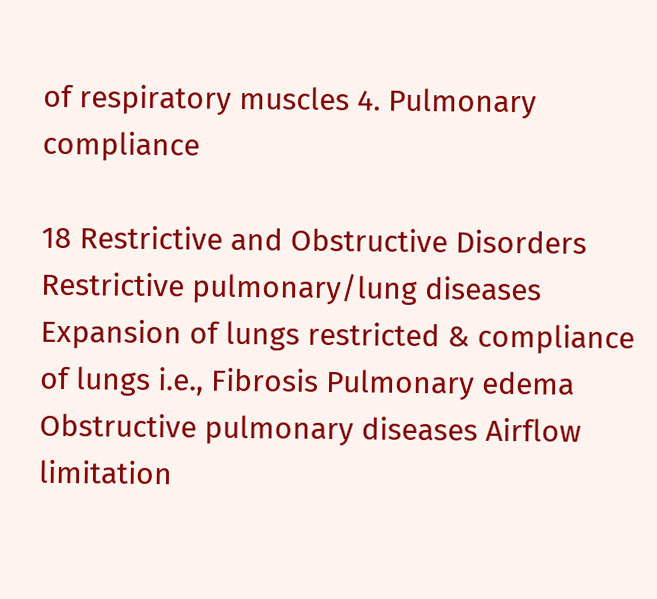of respiratory muscles 4. Pulmonary compliance

18 Restrictive and Obstructive Disorders Restrictive pulmonary/lung diseases Expansion of lungs restricted & compliance of lungs i.e., Fibrosis Pulmonary edema Obstructive pulmonary diseases Airflow limitation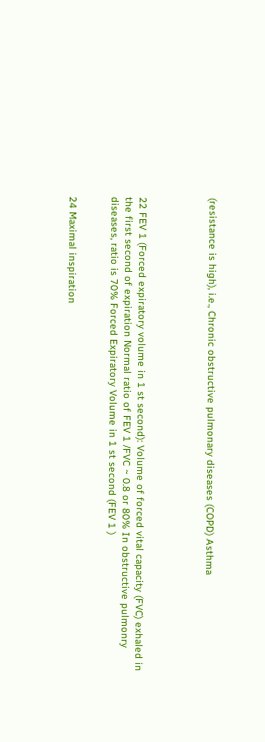(resistance is high), i.e., Chronic obstructive pulmonary diseases (COPD) Asthma




22 FEV 1 (Forced expiratory volume in 1 st second): Volume of forced vital capacity (FVC) exhaled in the first second of expiration Normal ratio of FEV 1 /FVC ~ 0.8 or 80% In obstructive pulmonry diseases, ratio is 70% Forced Expiratory Volume in 1 st second (FEV 1 )


24 Maximal inspiration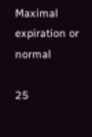Maximal expiration or normal

25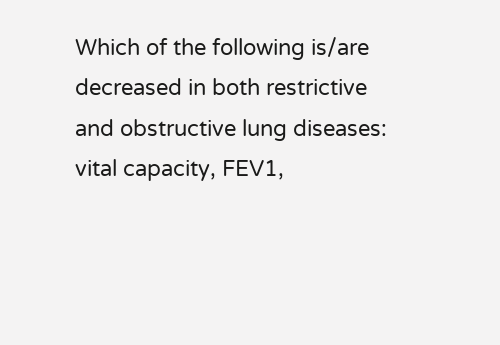Which of the following is/are decreased in both restrictive and obstructive lung diseases: vital capacity, FEV1,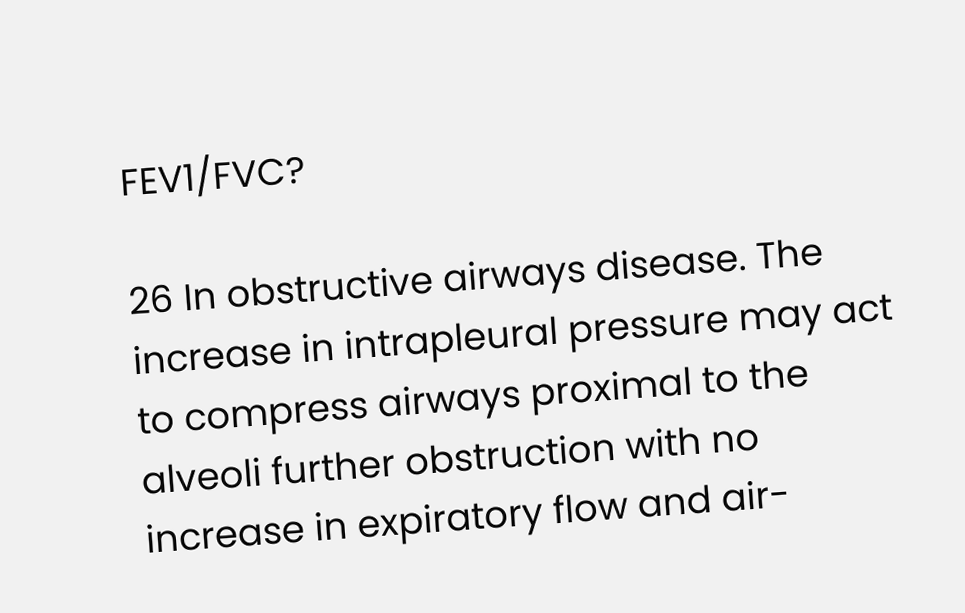FEV1/FVC?

26 In obstructive airways disease. The increase in intrapleural pressure may act to compress airways proximal to the alveoli further obstruction with no increase in expiratory flow and air-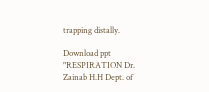trapping distally.

Download ppt "RESPIRATION Dr. Zainab H.H Dept. of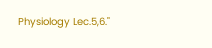Physiology Lec.5,6."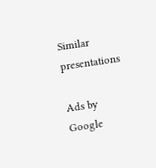Similar presentations

Ads by Google